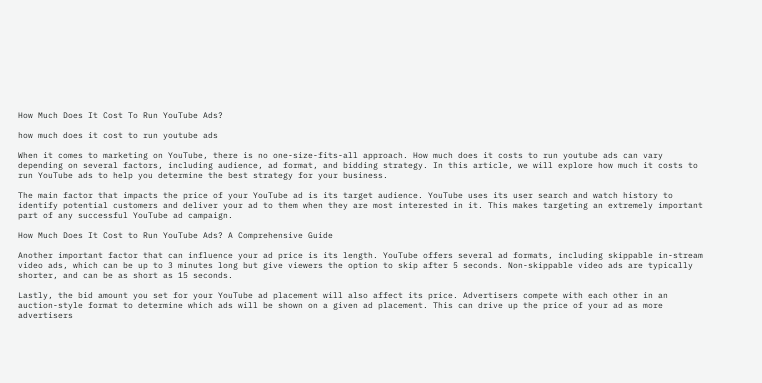How Much Does It Cost To Run YouTube Ads?

how much does it cost to run youtube ads

When it comes to marketing on YouTube, there is no one-size-fits-all approach. How much does it costs to run youtube ads can vary depending on several factors, including audience, ad format, and bidding strategy. In this article, we will explore how much it costs to run YouTube ads to help you determine the best strategy for your business.

The main factor that impacts the price of your YouTube ad is its target audience. YouTube uses its user search and watch history to identify potential customers and deliver your ad to them when they are most interested in it. This makes targeting an extremely important part of any successful YouTube ad campaign.

How Much Does It Cost to Run YouTube Ads? A Comprehensive Guide

Another important factor that can influence your ad price is its length. YouTube offers several ad formats, including skippable in-stream video ads, which can be up to 3 minutes long but give viewers the option to skip after 5 seconds. Non-skippable video ads are typically shorter, and can be as short as 15 seconds.

Lastly, the bid amount you set for your YouTube ad placement will also affect its price. Advertisers compete with each other in an auction-style format to determine which ads will be shown on a given ad placement. This can drive up the price of your ad as more advertisers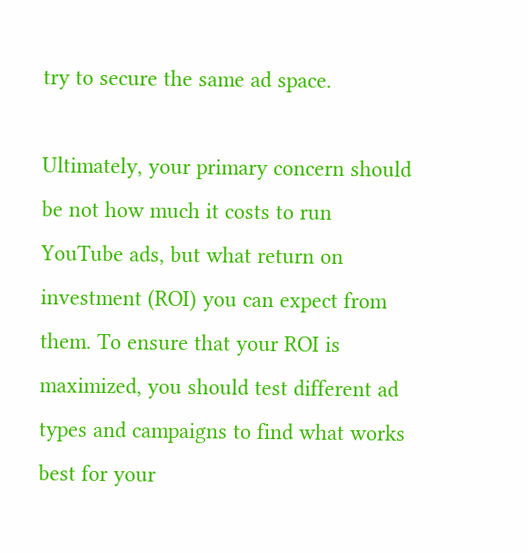try to secure the same ad space.

Ultimately, your primary concern should be not how much it costs to run YouTube ads, but what return on investment (ROI) you can expect from them. To ensure that your ROI is maximized, you should test different ad types and campaigns to find what works best for your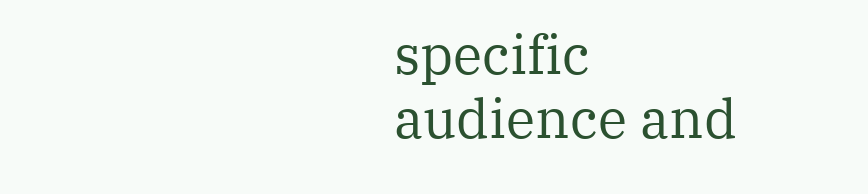specific audience and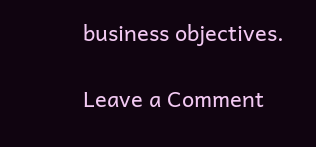business objectives.

Leave a Comment